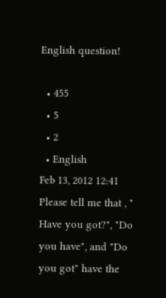English question!

  • 455
  • 5
  • 2
  • English
Feb 13, 2012 12:41
Please tell me that , " Have you got?", "Do you have", and "Do you got" have the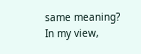same meaning?
In my view,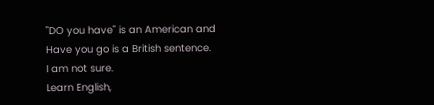"DO you have" is an American and Have you go is a British sentence.
I am not sure.
Learn English,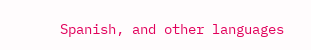Spanish, and other languages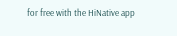for free with the HiNative app